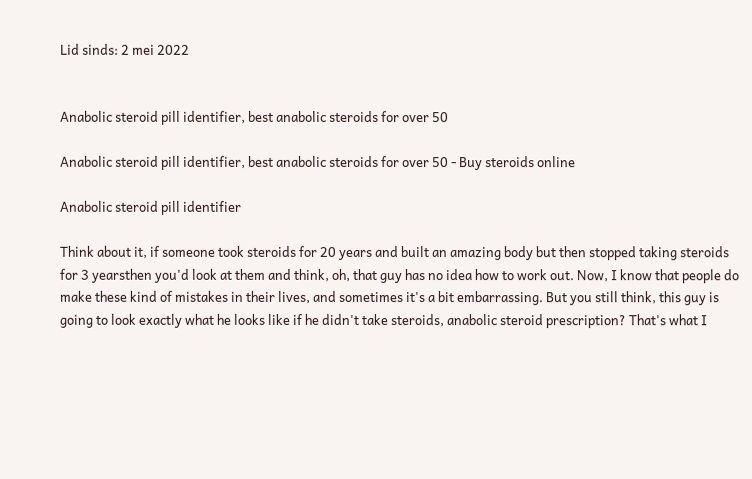Lid sinds: 2 mei 2022


Anabolic steroid pill identifier, best anabolic steroids for over 50

Anabolic steroid pill identifier, best anabolic steroids for over 50 - Buy steroids online

Anabolic steroid pill identifier

Think about it, if someone took steroids for 20 years and built an amazing body but then stopped taking steroids for 3 yearsthen you'd look at them and think, oh, that guy has no idea how to work out. Now, I know that people do make these kind of mistakes in their lives, and sometimes it's a bit embarrassing. But you still think, this guy is going to look exactly what he looks like if he didn't take steroids, anabolic steroid prescription? That's what I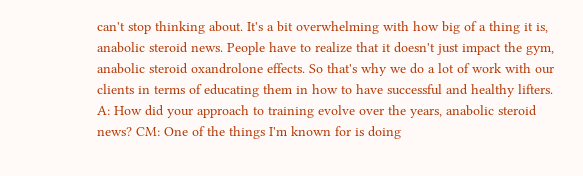can't stop thinking about. It's a bit overwhelming with how big of a thing it is, anabolic steroid news. People have to realize that it doesn't just impact the gym, anabolic steroid oxandrolone effects. So that's why we do a lot of work with our clients in terms of educating them in how to have successful and healthy lifters. A: How did your approach to training evolve over the years, anabolic steroid news? CM: One of the things I'm known for is doing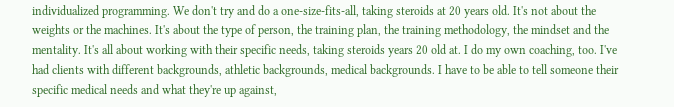individualized programming. We don't try and do a one-size-fits-all, taking steroids at 20 years old. It's not about the weights or the machines. It's about the type of person, the training plan, the training methodology, the mindset and the mentality. It's all about working with their specific needs, taking steroids years 20 old at. I do my own coaching, too. I've had clients with different backgrounds, athletic backgrounds, medical backgrounds. I have to be able to tell someone their specific medical needs and what they're up against,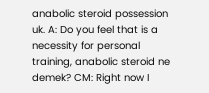anabolic steroid possession uk. A: Do you feel that is a necessity for personal training, anabolic steroid ne demek? CM: Right now I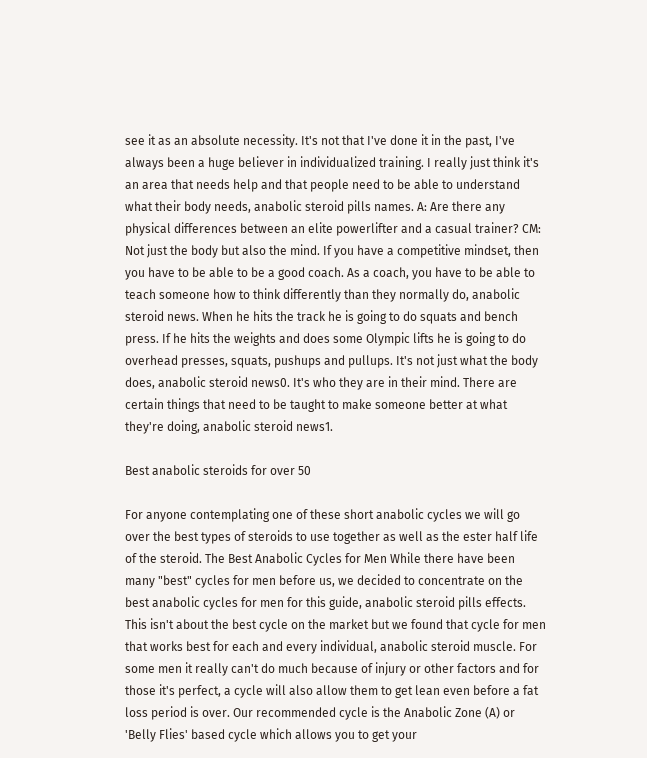see it as an absolute necessity. It's not that I've done it in the past, I've always been a huge believer in individualized training. I really just think it's an area that needs help and that people need to be able to understand what their body needs, anabolic steroid pills names. A: Are there any physical differences between an elite powerlifter and a casual trainer? CM: Not just the body but also the mind. If you have a competitive mindset, then you have to be able to be a good coach. As a coach, you have to be able to teach someone how to think differently than they normally do, anabolic steroid news. When he hits the track he is going to do squats and bench press. If he hits the weights and does some Olympic lifts he is going to do overhead presses, squats, pushups and pullups. It's not just what the body does, anabolic steroid news0. It's who they are in their mind. There are certain things that need to be taught to make someone better at what they're doing, anabolic steroid news1.

Best anabolic steroids for over 50

For anyone contemplating one of these short anabolic cycles we will go over the best types of steroids to use together as well as the ester half life of the steroid. The Best Anabolic Cycles for Men While there have been many "best" cycles for men before us, we decided to concentrate on the best anabolic cycles for men for this guide, anabolic steroid pills effects. This isn't about the best cycle on the market but we found that cycle for men that works best for each and every individual, anabolic steroid muscle. For some men it really can't do much because of injury or other factors and for those it's perfect, a cycle will also allow them to get lean even before a fat loss period is over. Our recommended cycle is the Anabolic Zone (A) or 'Belly Flies' based cycle which allows you to get your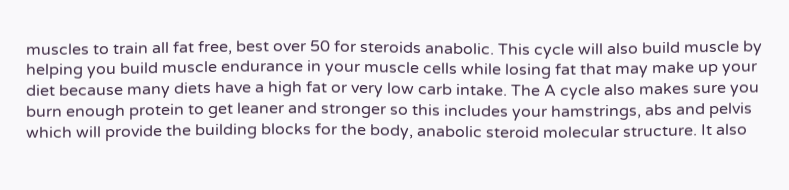muscles to train all fat free, best over 50 for steroids anabolic. This cycle will also build muscle by helping you build muscle endurance in your muscle cells while losing fat that may make up your diet because many diets have a high fat or very low carb intake. The A cycle also makes sure you burn enough protein to get leaner and stronger so this includes your hamstrings, abs and pelvis which will provide the building blocks for the body, anabolic steroid molecular structure. It also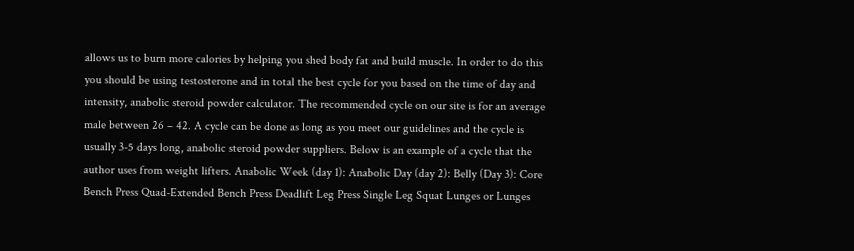allows us to burn more calories by helping you shed body fat and build muscle. In order to do this you should be using testosterone and in total the best cycle for you based on the time of day and intensity, anabolic steroid powder calculator. The recommended cycle on our site is for an average male between 26 – 42. A cycle can be done as long as you meet our guidelines and the cycle is usually 3-5 days long, anabolic steroid powder suppliers. Below is an example of a cycle that the author uses from weight lifters. Anabolic Week (day 1): Anabolic Day (day 2): Belly (Day 3): Core Bench Press Quad-Extended Bench Press Deadlift Leg Press Single Leg Squat Lunges or Lunges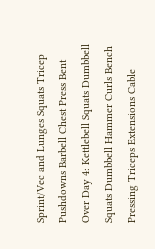Sprint/Vec and Lunges Squats Tricep Pushdowns Barbell Chest Press Bent Over Day 4: Kettlebell Squats Dumbbell Squats Dumbbell Hammer Curls Bench Pressing Triceps Extensions Cable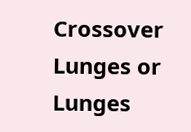Crossover Lunges or Lunges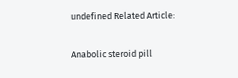undefined Related Article:

Anabolic steroid pill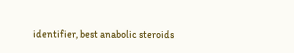identifier, best anabolic steroids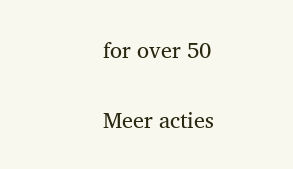for over 50

Meer acties